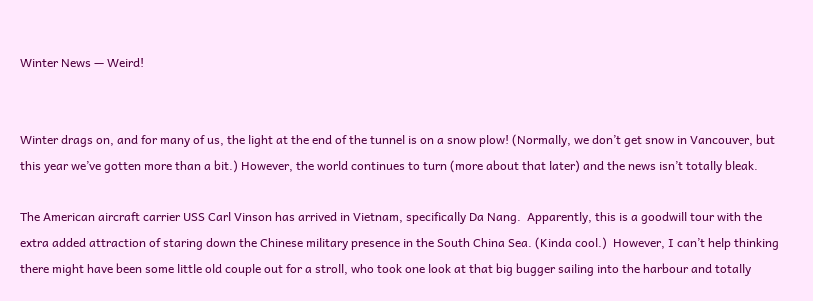Winter News — Weird!


Winter drags on, and for many of us, the light at the end of the tunnel is on a snow plow! (Normally, we don’t get snow in Vancouver, but this year we’ve gotten more than a bit.) However, the world continues to turn (more about that later) and the news isn’t totally bleak.

The American aircraft carrier USS Carl Vinson has arrived in Vietnam, specifically Da Nang.  Apparently, this is a goodwill tour with the extra added attraction of staring down the Chinese military presence in the South China Sea. (Kinda cool.)  However, I can’t help thinking there might have been some little old couple out for a stroll, who took one look at that big bugger sailing into the harbour and totally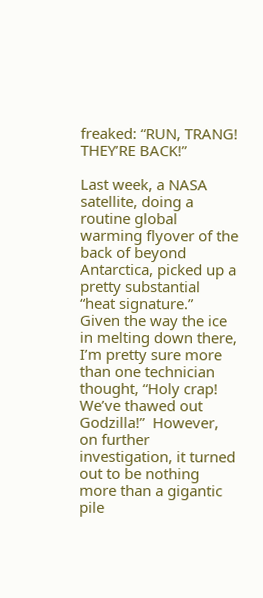freaked: “RUN, TRANG! THEY’RE BACK!”

Last week, a NASA satellite, doing a routine global warming flyover of the back of beyond Antarctica, picked up a pretty substantial “heat signature.”  Given the way the ice in melting down there, I’m pretty sure more than one technician thought, “Holy crap! We’ve thawed out Godzilla!”  However, on further investigation, it turned out to be nothing more than a gigantic pile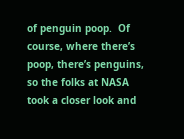of penguin poop.  Of course, where there’s poop, there’s penguins, so the folks at NASA took a closer look and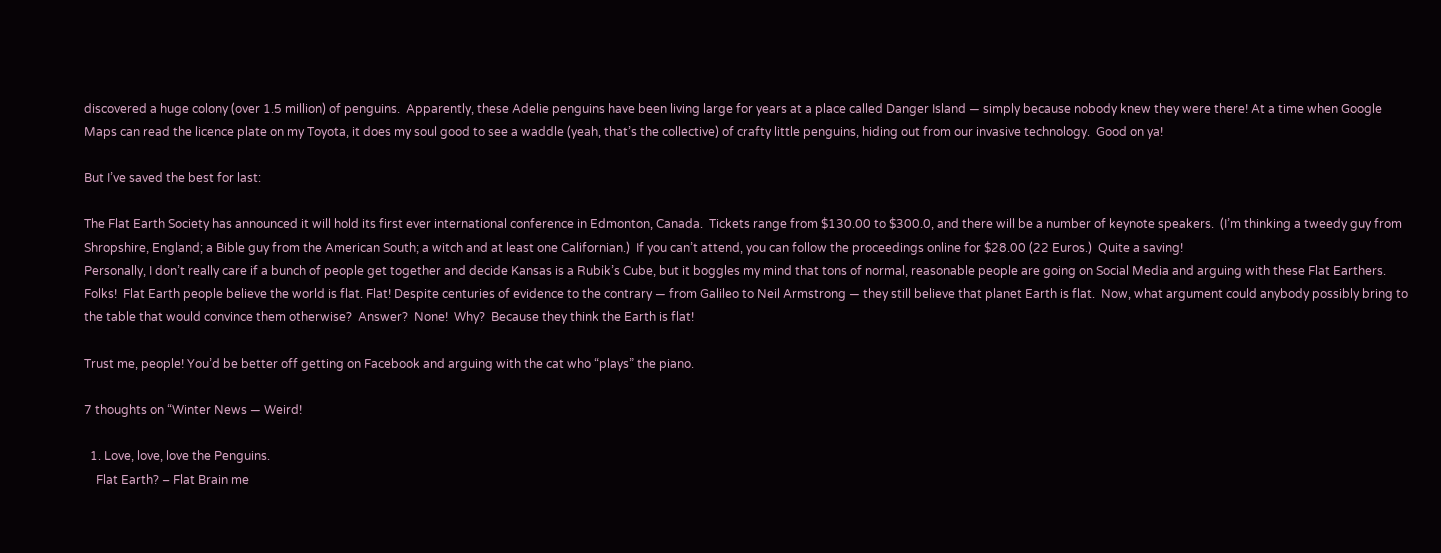discovered a huge colony (over 1.5 million) of penguins.  Apparently, these Adelie penguins have been living large for years at a place called Danger Island — simply because nobody knew they were there! At a time when Google Maps can read the licence plate on my Toyota, it does my soul good to see a waddle (yeah, that’s the collective) of crafty little penguins, hiding out from our invasive technology.  Good on ya!

But I’ve saved the best for last:

The Flat Earth Society has announced it will hold its first ever international conference in Edmonton, Canada.  Tickets range from $130.00 to $300.0, and there will be a number of keynote speakers.  (I’m thinking a tweedy guy from Shropshire, England; a Bible guy from the American South; a witch and at least one Californian.)  If you can’t attend, you can follow the proceedings online for $28.00 (22 Euros.)  Quite a saving!
Personally, I don’t really care if a bunch of people get together and decide Kansas is a Rubik’s Cube, but it boggles my mind that tons of normal, reasonable people are going on Social Media and arguing with these Flat Earthers.  Folks!  Flat Earth people believe the world is flat. Flat! Despite centuries of evidence to the contrary — from Galileo to Neil Armstrong — they still believe that planet Earth is flat.  Now, what argument could anybody possibly bring to the table that would convince them otherwise?  Answer?  None!  Why?  Because they think the Earth is flat!

Trust me, people! You’d be better off getting on Facebook and arguing with the cat who “plays” the piano.

7 thoughts on “Winter News — Weird!

  1. Love, love, love the Penguins.
    Flat Earth? – Flat Brain me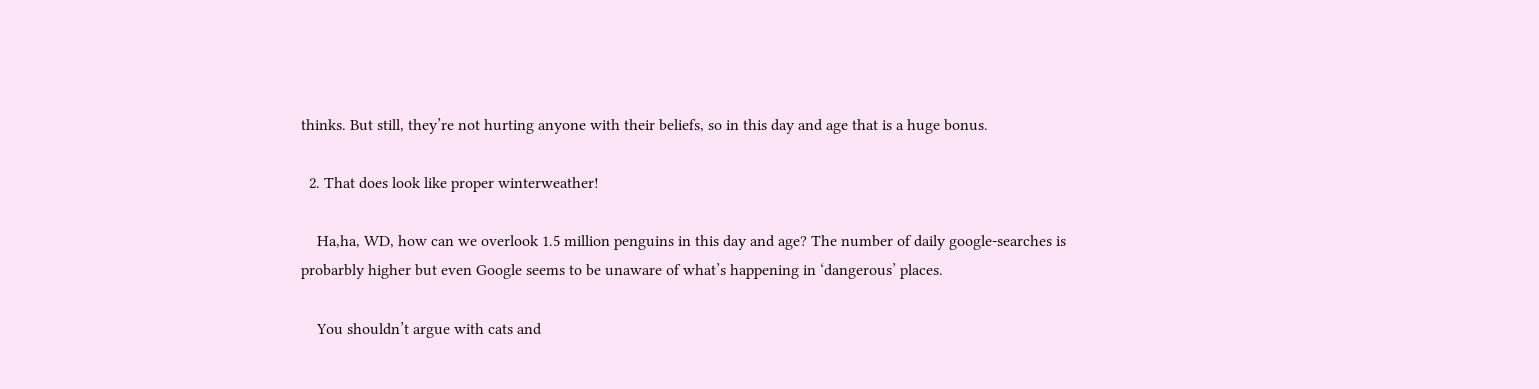thinks. But still, they’re not hurting anyone with their beliefs, so in this day and age that is a huge bonus.

  2. That does look like proper winterweather!

    Ha,ha, WD, how can we overlook 1.5 million penguins in this day and age? The number of daily google-searches is probarbly higher but even Google seems to be unaware of what’s happening in ‘dangerous’ places.

    You shouldn’t argue with cats and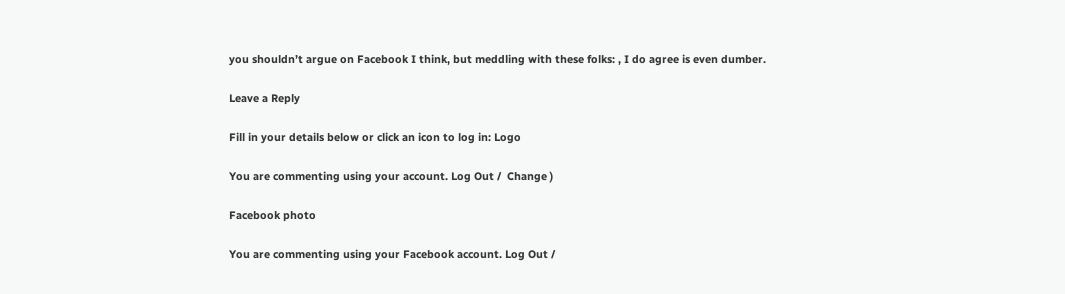you shouldn’t argue on Facebook I think, but meddling with these folks: , I do agree is even dumber.

Leave a Reply

Fill in your details below or click an icon to log in: Logo

You are commenting using your account. Log Out /  Change )

Facebook photo

You are commenting using your Facebook account. Log Out /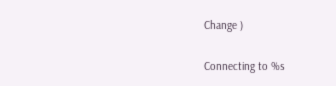Change )

Connecting to %s